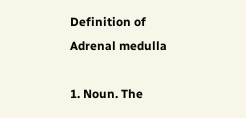Definition of Adrenal medulla

1. Noun. The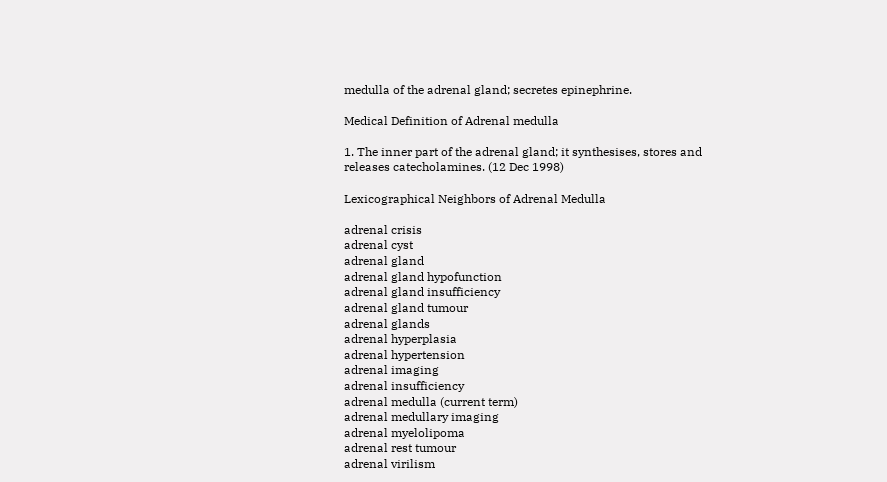medulla of the adrenal gland; secretes epinephrine.

Medical Definition of Adrenal medulla

1. The inner part of the adrenal gland; it synthesises, stores and releases catecholamines. (12 Dec 1998)

Lexicographical Neighbors of Adrenal Medulla

adrenal crisis
adrenal cyst
adrenal gland
adrenal gland hypofunction
adrenal gland insufficiency
adrenal gland tumour
adrenal glands
adrenal hyperplasia
adrenal hypertension
adrenal imaging
adrenal insufficiency
adrenal medulla (current term)
adrenal medullary imaging
adrenal myelolipoma
adrenal rest tumour
adrenal virilism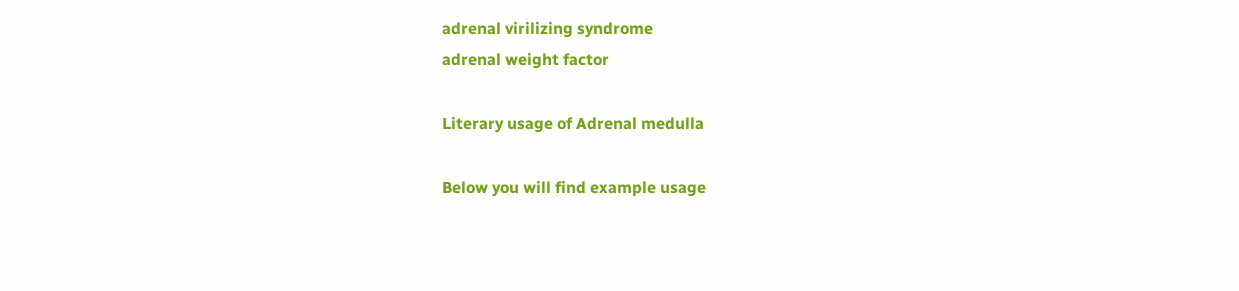adrenal virilizing syndrome
adrenal weight factor

Literary usage of Adrenal medulla

Below you will find example usage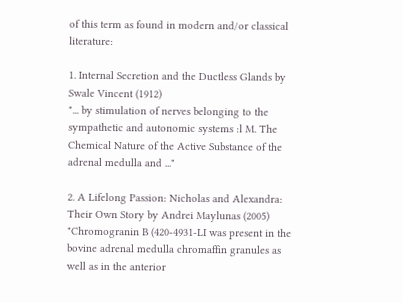of this term as found in modern and/or classical literature:

1. Internal Secretion and the Ductless Glands by Swale Vincent (1912)
"... by stimulation of nerves belonging to the sympathetic and autonomic systems :l M. The Chemical Nature of the Active Substance of the adrenal medulla and ..."

2. A Lifelong Passion: Nicholas and Alexandra: Their Own Story by Andrei Maylunas (2005)
"Chromogranin B (420-4931-LI was present in the bovine adrenal medulla chromaffin granules as well as in the anterior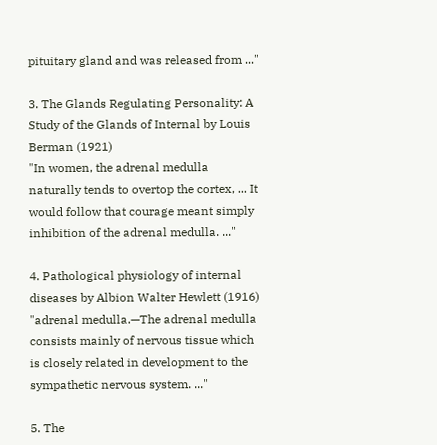pituitary gland and was released from ..."

3. The Glands Regulating Personality: A Study of the Glands of Internal by Louis Berman (1921)
"In women, the adrenal medulla naturally tends to overtop the cortex, ... It would follow that courage meant simply inhibition of the adrenal medulla. ..."

4. Pathological physiology of internal diseases by Albion Walter Hewlett (1916)
"adrenal medulla.—The adrenal medulla consists mainly of nervous tissue which is closely related in development to the sympathetic nervous system. ..."

5. The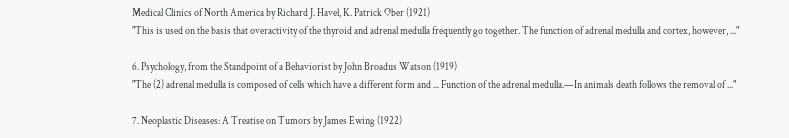Medical Clinics of North America by Richard J. Havel, K. Patrick Ober (1921)
"This is used on the basis that overactivity of the thyroid and adrenal medulla frequently go together. The function of adrenal medulla and cortex, however, ..."

6. Psychology, from the Standpoint of a Behaviorist by John Broadus Watson (1919)
"The (2) adrenal medulla is composed of cells which have a different form and ... Function of the adrenal medulla.—In animals death follows the removal of ..."

7. Neoplastic Diseases: A Treatise on Tumors by James Ewing (1922)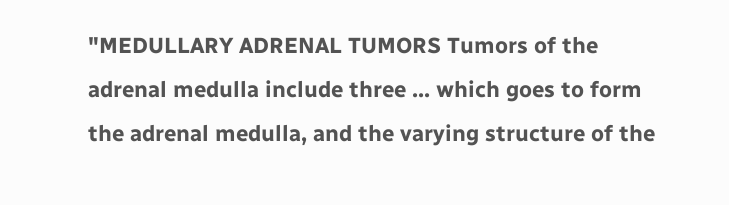"MEDULLARY ADRENAL TUMORS Tumors of the adrenal medulla include three ... which goes to form the adrenal medulla, and the varying structure of the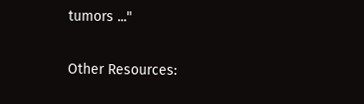tumors ..."

Other Resources: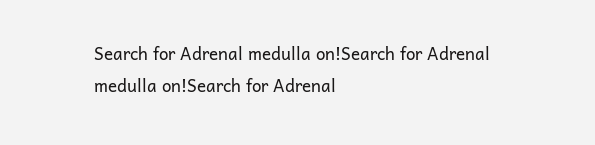Search for Adrenal medulla on!Search for Adrenal medulla on!Search for Adrenal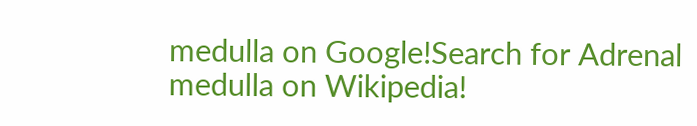medulla on Google!Search for Adrenal medulla on Wikipedia!